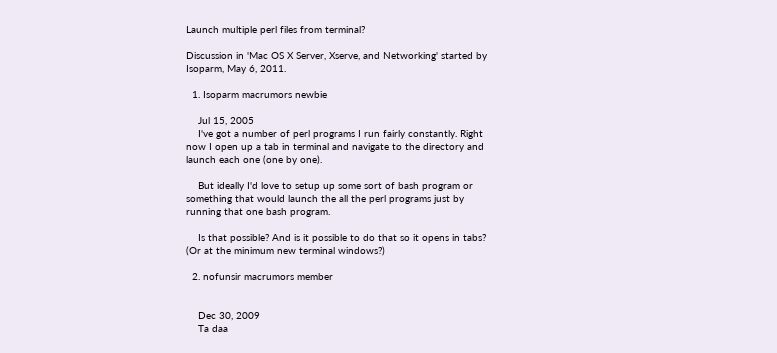Launch multiple perl files from terminal?

Discussion in 'Mac OS X Server, Xserve, and Networking' started by Isoparm, May 6, 2011.

  1. Isoparm macrumors newbie

    Jul 15, 2005
    I've got a number of perl programs I run fairly constantly. Right now I open up a tab in terminal and navigate to the directory and launch each one (one by one).

    But ideally I'd love to setup up some sort of bash program or something that would launch the all the perl programs just by running that one bash program.

    Is that possible? And is it possible to do that so it opens in tabs? (Or at the minimum new terminal windows?)

  2. nofunsir macrumors member


    Dec 30, 2009
    Ta daa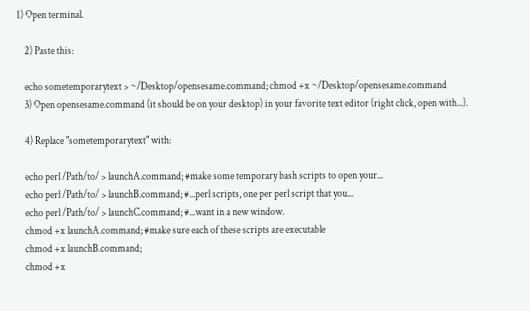1) Open terminal.

    2) Paste this:

    echo sometemporarytext > ~/Desktop/opensesame.command; chmod +x ~/Desktop/opensesame.command
    3) Open opensesame.command (it should be on your desktop) in your favorite text editor (right click, open with...).

    4) Replace "sometemporarytext" with:

    echo perl /Path/to/ > launchA.command; #make some temporary bash scripts to open your...
    echo perl /Path/to/ > launchB.command; #...perl scripts, one per perl script that you...
    echo perl /Path/to/ > launchC.command; #...want in a new window.
    chmod +x launchA.command; #make sure each of these scripts are executable
    chmod +x launchB.command;
    chmod +x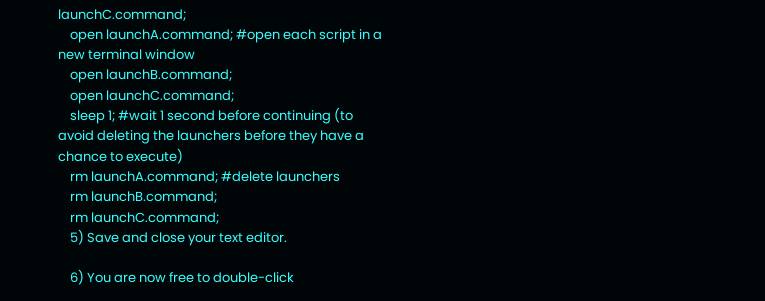launchC.command;
    open launchA.command; #open each script in a new terminal window
    open launchB.command;
    open launchC.command;
    sleep 1; #wait 1 second before continuing (to avoid deleting the launchers before they have a chance to execute)
    rm launchA.command; #delete launchers
    rm launchB.command;
    rm launchC.command;
    5) Save and close your text editor.

    6) You are now free to double-click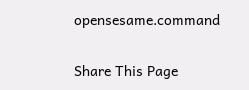opensesame.command

Share This Page